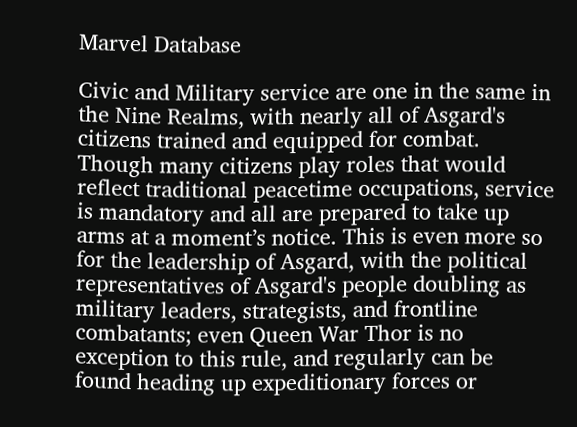Marvel Database

Civic and Military service are one in the same in the Nine Realms, with nearly all of Asgard's citizens trained and equipped for combat. Though many citizens play roles that would reflect traditional peacetime occupations, service is mandatory and all are prepared to take up arms at a moment’s notice. This is even more so for the leadership of Asgard, with the political representatives of Asgard's people doubling as military leaders, strategists, and frontline combatants; even Queen War Thor is no exception to this rule, and regularly can be found heading up expeditionary forces or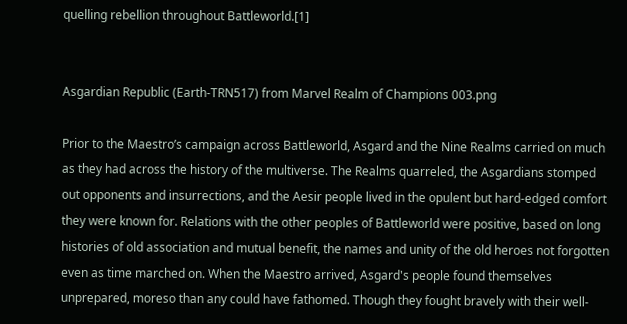quelling rebellion throughout Battleworld.[1]


Asgardian Republic (Earth-TRN517) from Marvel Realm of Champions 003.png

Prior to the Maestro’s campaign across Battleworld, Asgard and the Nine Realms carried on much as they had across the history of the multiverse. The Realms quarreled, the Asgardians stomped out opponents and insurrections, and the Aesir people lived in the opulent but hard-edged comfort they were known for. Relations with the other peoples of Battleworld were positive, based on long histories of old association and mutual benefit, the names and unity of the old heroes not forgotten even as time marched on. When the Maestro arrived, Asgard's people found themselves unprepared, moreso than any could have fathomed. Though they fought bravely with their well-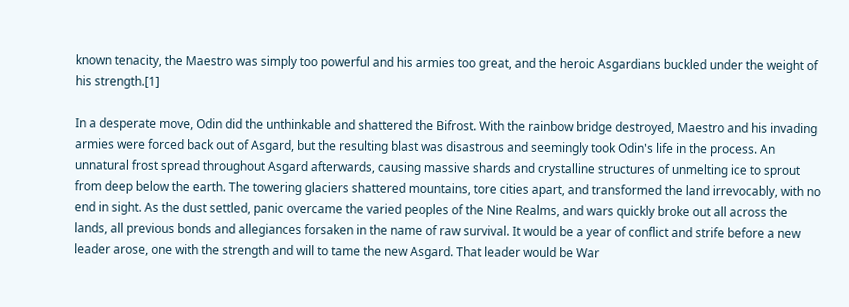known tenacity, the Maestro was simply too powerful and his armies too great, and the heroic Asgardians buckled under the weight of his strength.[1]

In a desperate move, Odin did the unthinkable and shattered the Bifrost. With the rainbow bridge destroyed, Maestro and his invading armies were forced back out of Asgard, but the resulting blast was disastrous and seemingly took Odin's life in the process. An unnatural frost spread throughout Asgard afterwards, causing massive shards and crystalline structures of unmelting ice to sprout from deep below the earth. The towering glaciers shattered mountains, tore cities apart, and transformed the land irrevocably, with no end in sight. As the dust settled, panic overcame the varied peoples of the Nine Realms, and wars quickly broke out all across the lands, all previous bonds and allegiances forsaken in the name of raw survival. It would be a year of conflict and strife before a new leader arose, one with the strength and will to tame the new Asgard. That leader would be War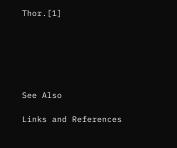Thor.[1]






See Also

Links and References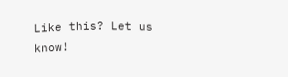Like this? Let us know!